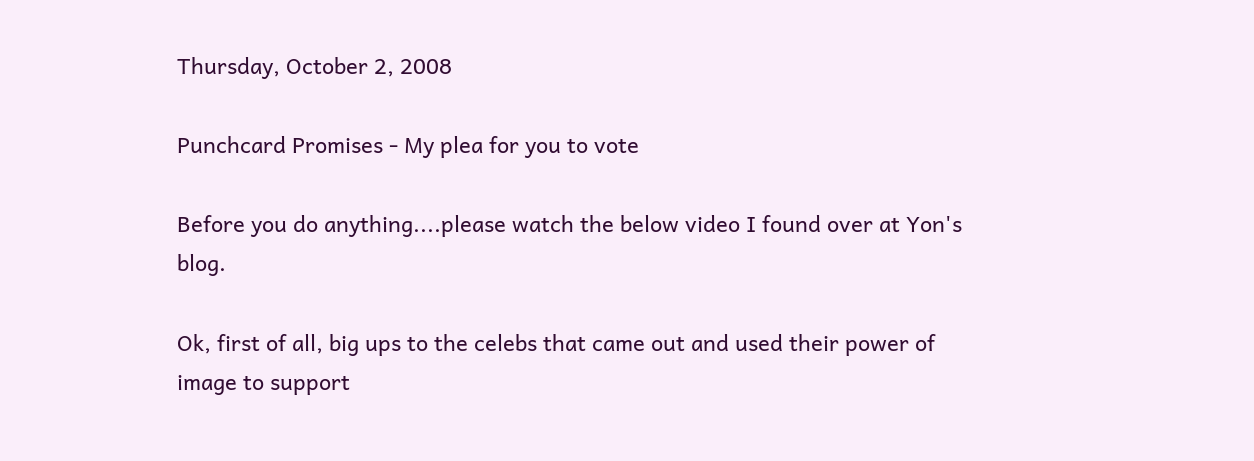Thursday, October 2, 2008

Punchcard Promises - My plea for you to vote

Before you do anything....please watch the below video I found over at Yon's blog.

Ok, first of all, big ups to the celebs that came out and used their power of image to support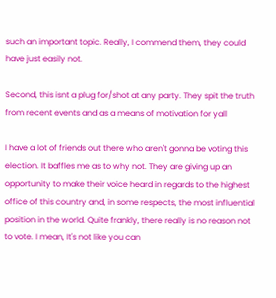such an important topic. Really, I commend them, they could have just easily not.

Second, this isnt a plug for/shot at any party. They spit the truth from recent events and as a means of motivation for yall

I have a lot of friends out there who aren't gonna be voting this election. It baffles me as to why not. They are giving up an opportunity to make their voice heard in regards to the highest office of this country and, in some respects, the most influential position in the world. Quite frankly, there really is no reason not to vote. I mean, It's not like you can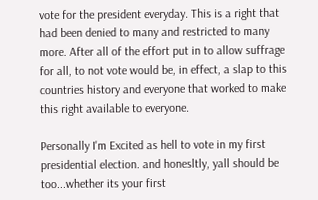vote for the president everyday. This is a right that had been denied to many and restricted to many more. After all of the effort put in to allow suffrage for all, to not vote would be, in effect, a slap to this countries history and everyone that worked to make this right available to everyone.

Personally I'm Excited as hell to vote in my first presidential election. and honesltly, yall should be too...whether its your first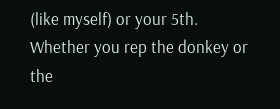(like myself) or your 5th. Whether you rep the donkey or the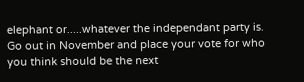elephant or.....whatever the independant party is. Go out in November and place your vote for who you think should be the next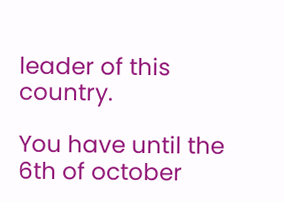leader of this country.

You have until the 6th of october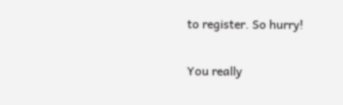to register. So hurry!

You really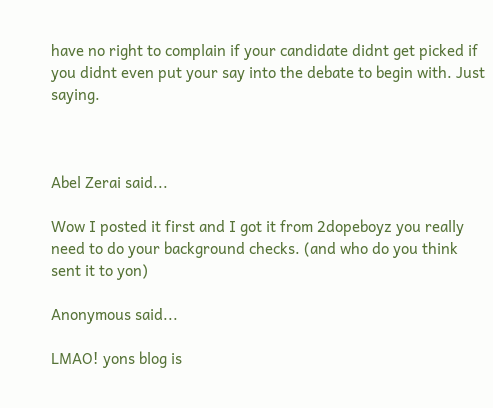have no right to complain if your candidate didnt get picked if you didnt even put your say into the debate to begin with. Just saying.



Abel Zerai said...

Wow I posted it first and I got it from 2dopeboyz you really need to do your background checks. (and who do you think sent it to yon)

Anonymous said...

LMAO! yons blog is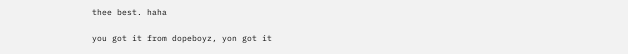thee best. haha

you got it from dopeboyz, yon got it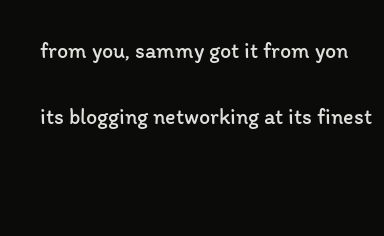from you, sammy got it from yon

its blogging networking at its finest